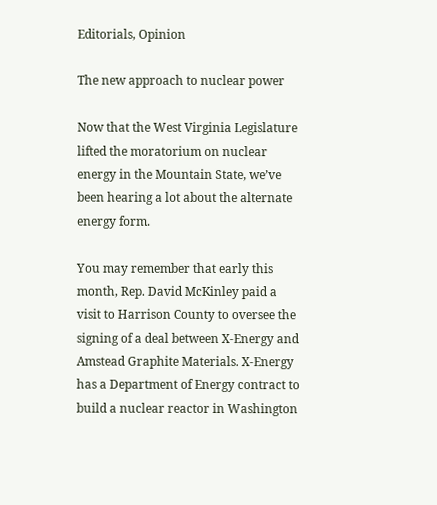Editorials, Opinion

The new approach to nuclear power

Now that the West Virginia Legislature lifted the moratorium on nuclear energy in the Mountain State, we’ve been hearing a lot about the alternate energy form.

You may remember that early this month, Rep. David McKinley paid a visit to Harrison County to oversee the signing of a deal between X-Energy and Amstead Graphite Materials. X-Energy has a Department of Energy contract to build a nuclear reactor in Washington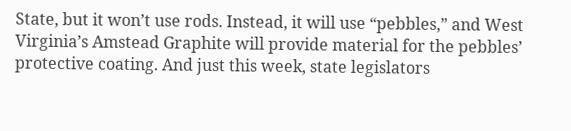State, but it won’t use rods. Instead, it will use “pebbles,” and West Virginia’s Amstead Graphite will provide material for the pebbles’ protective coating. And just this week, state legislators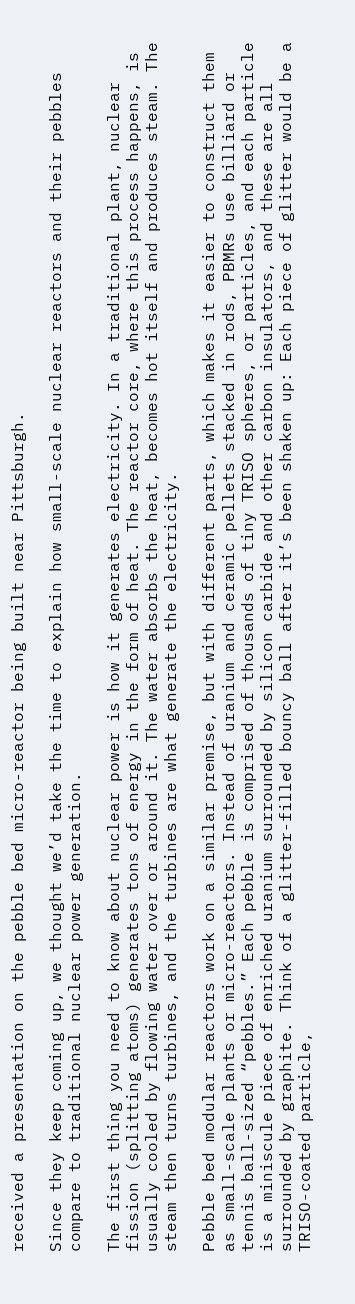received a presentation on the pebble bed micro-reactor being built near Pittsburgh.

Since they keep coming up, we thought we’d take the time to explain how small-scale nuclear reactors and their pebbles compare to traditional nuclear power generation.

The first thing you need to know about nuclear power is how it generates electricity. In a traditional plant, nuclear fission (splitting atoms) generates tons of energy in the form of heat. The reactor core, where this process happens, is usually cooled by flowing water over or around it. The water absorbs the heat, becomes hot itself and produces steam. The steam then turns turbines, and the turbines are what generate the electricity.

Pebble bed modular reactors work on a similar premise, but with different parts, which makes it easier to construct them as small-scale plants or micro-reactors. Instead of uranium and ceramic pellets stacked in rods, PBMRs use billiard or tennis ball-sized “pebbles.” Each pebble is comprised of thousands of tiny TRISO spheres, or particles, and each particle is a miniscule piece of enriched uranium surrounded by silicon carbide and other carbon insulators, and these are all surrounded by graphite. Think of a glitter-filled bouncy ball after it’s been shaken up: Each piece of glitter would be a TRISO-coated particle,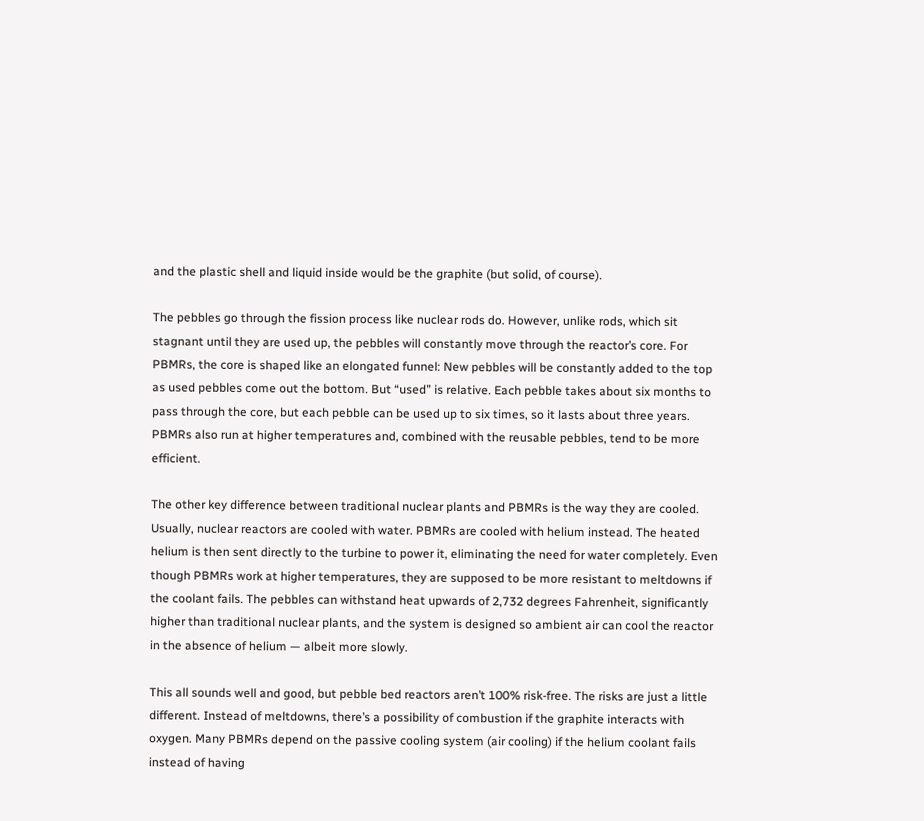and the plastic shell and liquid inside would be the graphite (but solid, of course).

The pebbles go through the fission process like nuclear rods do. However, unlike rods, which sit stagnant until they are used up, the pebbles will constantly move through the reactor’s core. For PBMRs, the core is shaped like an elongated funnel: New pebbles will be constantly added to the top as used pebbles come out the bottom. But “used” is relative. Each pebble takes about six months to pass through the core, but each pebble can be used up to six times, so it lasts about three years. PBMRs also run at higher temperatures and, combined with the reusable pebbles, tend to be more efficient.

The other key difference between traditional nuclear plants and PBMRs is the way they are cooled. Usually, nuclear reactors are cooled with water. PBMRs are cooled with helium instead. The heated helium is then sent directly to the turbine to power it, eliminating the need for water completely. Even though PBMRs work at higher temperatures, they are supposed to be more resistant to meltdowns if the coolant fails. The pebbles can withstand heat upwards of 2,732 degrees Fahrenheit, significantly higher than traditional nuclear plants, and the system is designed so ambient air can cool the reactor in the absence of helium — albeit more slowly.

This all sounds well and good, but pebble bed reactors aren’t 100% risk-free. The risks are just a little different. Instead of meltdowns, there’s a possibility of combustion if the graphite interacts with oxygen. Many PBMRs depend on the passive cooling system (air cooling) if the helium coolant fails instead of having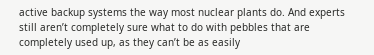active backup systems the way most nuclear plants do. And experts still aren’t completely sure what to do with pebbles that are completely used up, as they can’t be as easily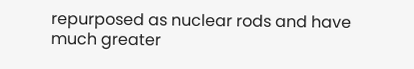repurposed as nuclear rods and have much greater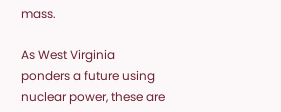mass.

As West Virginia ponders a future using nuclear power, these are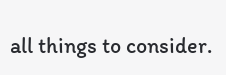all things to consider.